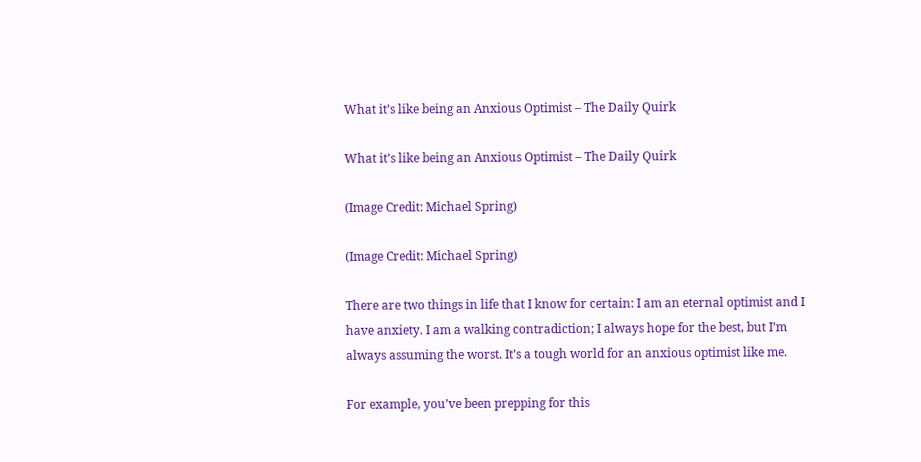What it’s like being an Anxious Optimist – The Daily Quirk

What it’s like being an Anxious Optimist – The Daily Quirk

(Image Credit: Michael Spring)

(Image Credit: Michael Spring)

There are two things in life that I know for certain: I am an eternal optimist and I have anxiety. I am a walking contradiction; I always hope for the best, but I’m always assuming the worst. It’s a tough world for an anxious optimist like me.

For example, you’ve been prepping for this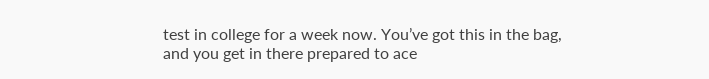test in college for a week now. You’ve got this in the bag, and you get in there prepared to ace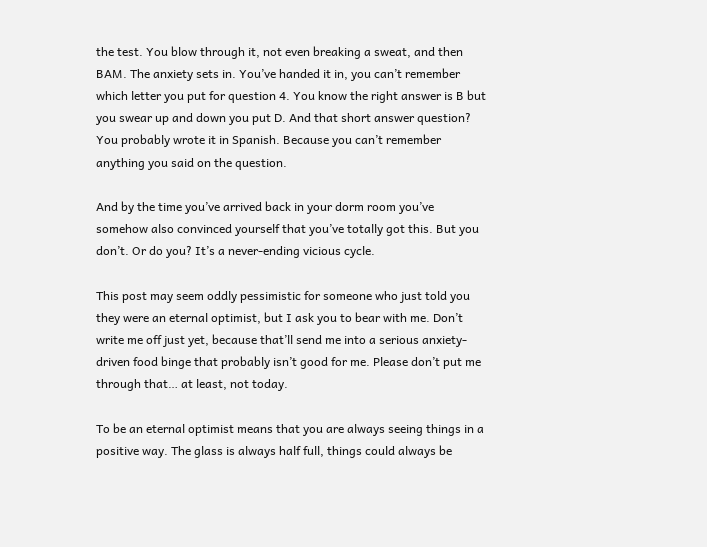the test. You blow through it, not even breaking a sweat, and then BAM. The anxiety sets in. You’ve handed it in, you can’t remember which letter you put for question 4. You know the right answer is B but you swear up and down you put D. And that short answer question? You probably wrote it in Spanish. Because you can’t remember anything you said on the question.

And by the time you’ve arrived back in your dorm room you’ve somehow also convinced yourself that you’ve totally got this. But you don’t. Or do you? It’s a never-ending vicious cycle.

This post may seem oddly pessimistic for someone who just told you they were an eternal optimist, but I ask you to bear with me. Don’t write me off just yet, because that’ll send me into a serious anxiety-driven food binge that probably isn’t good for me. Please don’t put me through that… at least, not today.

To be an eternal optimist means that you are always seeing things in a positive way. The glass is always half full, things could always be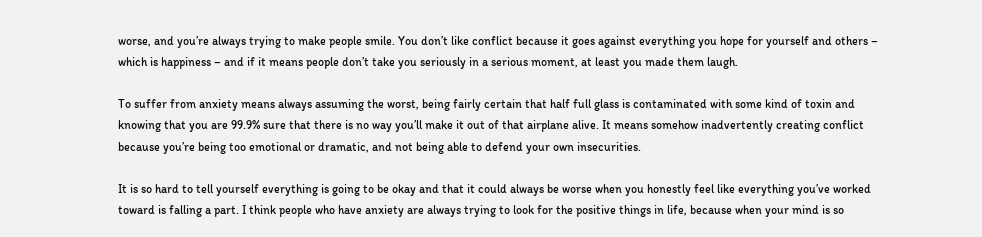worse, and you’re always trying to make people smile. You don’t like conflict because it goes against everything you hope for yourself and others – which is happiness – and if it means people don’t take you seriously in a serious moment, at least you made them laugh.

To suffer from anxiety means always assuming the worst, being fairly certain that half full glass is contaminated with some kind of toxin and knowing that you are 99.9% sure that there is no way you’ll make it out of that airplane alive. It means somehow inadvertently creating conflict because you’re being too emotional or dramatic, and not being able to defend your own insecurities.

It is so hard to tell yourself everything is going to be okay and that it could always be worse when you honestly feel like everything you’ve worked toward is falling a part. I think people who have anxiety are always trying to look for the positive things in life, because when your mind is so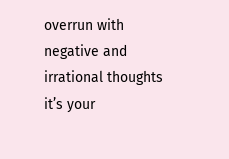overrun with negative and irrational thoughts it’s your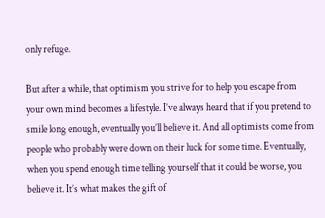only refuge.

But after a while, that optimism you strive for to help you escape from your own mind becomes a lifestyle. I’ve always heard that if you pretend to smile long enough, eventually you’ll believe it. And all optimists come from people who probably were down on their luck for some time. Eventually, when you spend enough time telling yourself that it could be worse, you believe it. It’s what makes the gift of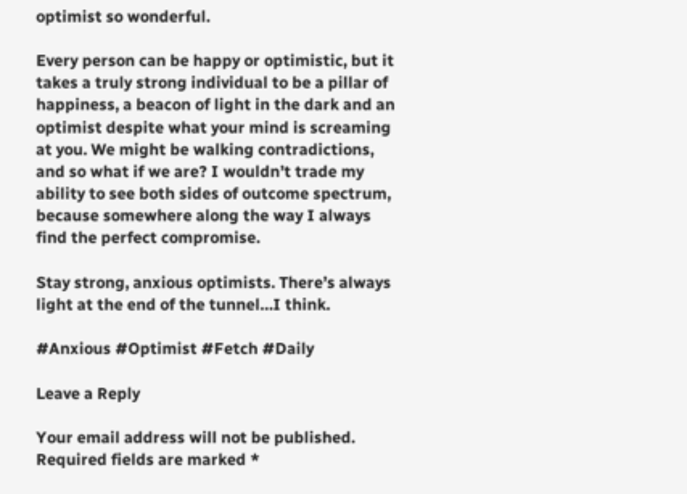optimist so wonderful.

Every person can be happy or optimistic, but it takes a truly strong individual to be a pillar of happiness, a beacon of light in the dark and an optimist despite what your mind is screaming at you. We might be walking contradictions, and so what if we are? I wouldn’t trade my ability to see both sides of outcome spectrum, because somewhere along the way I always find the perfect compromise.

Stay strong, anxious optimists. There’s always light at the end of the tunnel…I think.

#Anxious #Optimist #Fetch #Daily

Leave a Reply

Your email address will not be published. Required fields are marked *